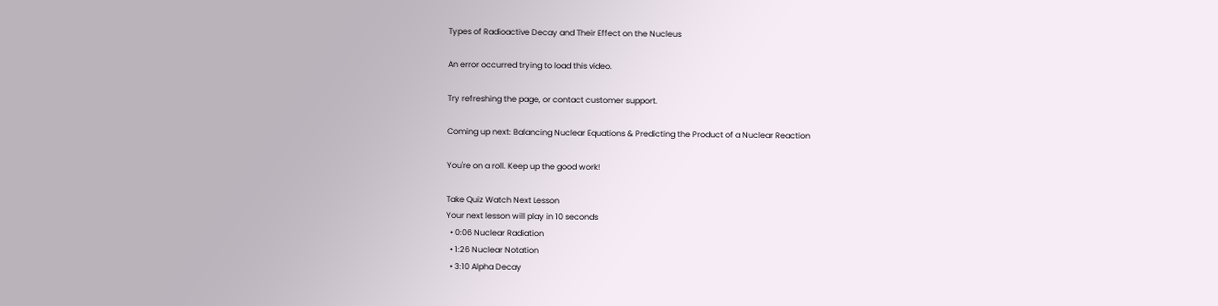Types of Radioactive Decay and Their Effect on the Nucleus

An error occurred trying to load this video.

Try refreshing the page, or contact customer support.

Coming up next: Balancing Nuclear Equations & Predicting the Product of a Nuclear Reaction

You're on a roll. Keep up the good work!

Take Quiz Watch Next Lesson
Your next lesson will play in 10 seconds
  • 0:06 Nuclear Radiation
  • 1:26 Nuclear Notation
  • 3:10 Alpha Decay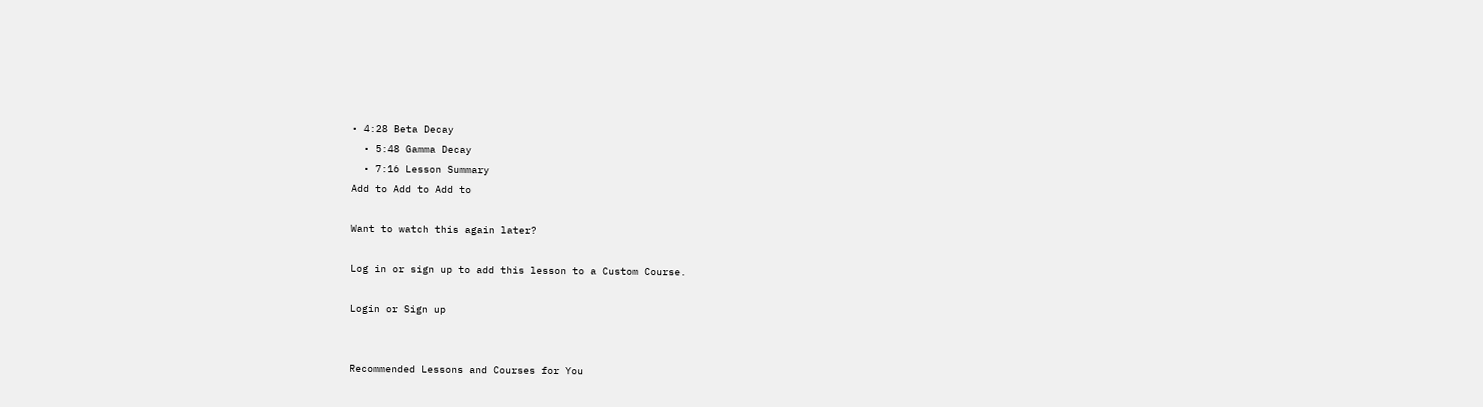• 4:28 Beta Decay
  • 5:48 Gamma Decay
  • 7:16 Lesson Summary
Add to Add to Add to

Want to watch this again later?

Log in or sign up to add this lesson to a Custom Course.

Login or Sign up


Recommended Lessons and Courses for You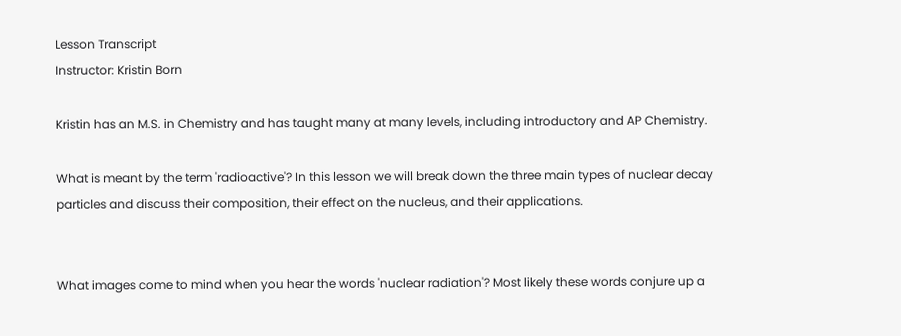Lesson Transcript
Instructor: Kristin Born

Kristin has an M.S. in Chemistry and has taught many at many levels, including introductory and AP Chemistry.

What is meant by the term 'radioactive'? In this lesson we will break down the three main types of nuclear decay particles and discuss their composition, their effect on the nucleus, and their applications.


What images come to mind when you hear the words 'nuclear radiation'? Most likely these words conjure up a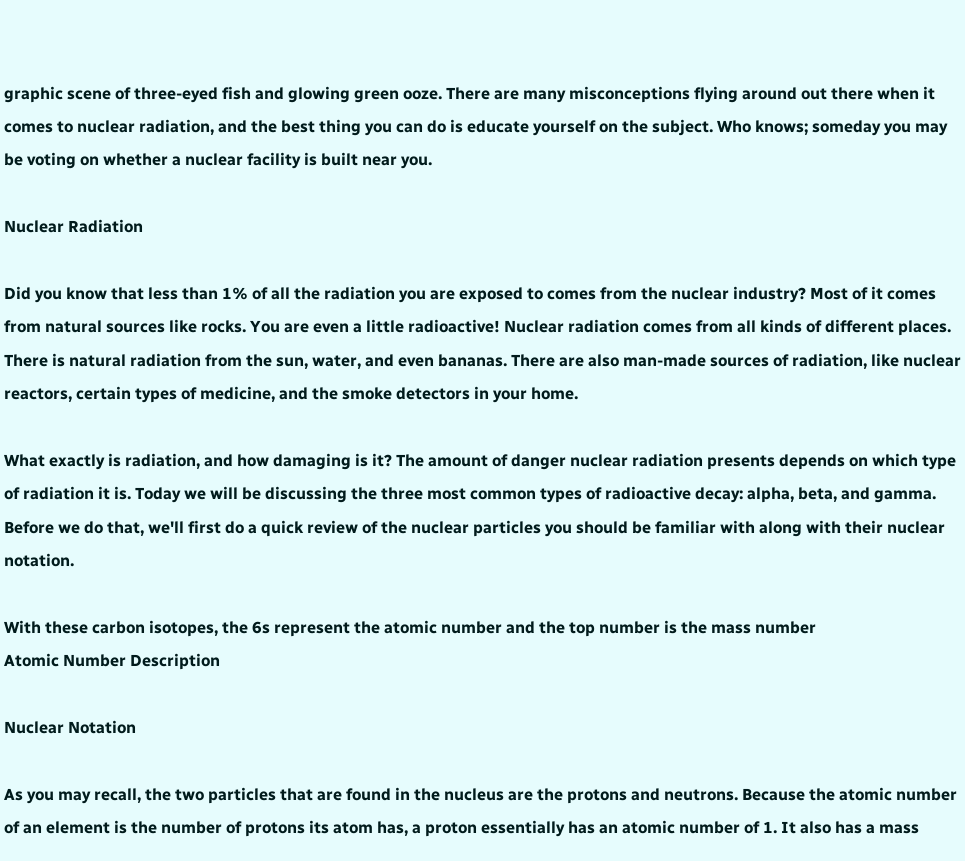graphic scene of three-eyed fish and glowing green ooze. There are many misconceptions flying around out there when it comes to nuclear radiation, and the best thing you can do is educate yourself on the subject. Who knows; someday you may be voting on whether a nuclear facility is built near you.

Nuclear Radiation

Did you know that less than 1% of all the radiation you are exposed to comes from the nuclear industry? Most of it comes from natural sources like rocks. You are even a little radioactive! Nuclear radiation comes from all kinds of different places. There is natural radiation from the sun, water, and even bananas. There are also man-made sources of radiation, like nuclear reactors, certain types of medicine, and the smoke detectors in your home.

What exactly is radiation, and how damaging is it? The amount of danger nuclear radiation presents depends on which type of radiation it is. Today we will be discussing the three most common types of radioactive decay: alpha, beta, and gamma. Before we do that, we'll first do a quick review of the nuclear particles you should be familiar with along with their nuclear notation.

With these carbon isotopes, the 6s represent the atomic number and the top number is the mass number
Atomic Number Description

Nuclear Notation

As you may recall, the two particles that are found in the nucleus are the protons and neutrons. Because the atomic number of an element is the number of protons its atom has, a proton essentially has an atomic number of 1. It also has a mass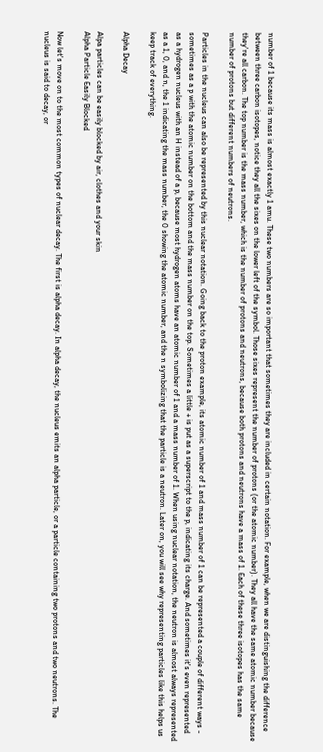number of 1 because its mass is almost exactly 1 amu. These two numbers are so important that sometimes they are included in certain notation. For example, when we are distinguishing the difference between three carbon isotopes, notice they all the sixes on the lower left of the symbol. Those sixes represent the number of protons (or the atomic number). They all have the same atomic number because they're all carbon. The top number is the mass number, which is the number of protons and neutrons, because both protons and neutrons have a mass of 1. Each of these three isotopes has the same number of protons but different numbers of neutrons.

Particles in the nucleus can also be represented by this nuclear notation. Going back to the proton example, its atomic number of 1 and mass number of 1 can be represented a couple of different ways - sometimes as a p with the atomic number on the bottom and the mass number on the top. Sometimes a little + is put as a superscript to the p, indicating its charge. And sometimes it's even represented as a hydrogen nucleus with an H instead of a p, because most hydrogen atoms have an atomic number of 1 and a mass number of 1. When using nuclear notation, the neutron is almost always represented as a 1, 0, and n, the 1 indicating the mass number, the 0 showing the atomic number, and the n symbolizing that the particle is a neutron. Later on, you will see why representing particles like this helps us keep track of everything.

Alpha Decay

Alpa particles can be easily blocked by air, clothes and your skin
Alpha Particle Easily Blocked

Now let's move on to the most common types of nuclear decay. The first is alpha decay. In alpha decay, the nucleus emits an alpha particle, or a particle containing two protons and two neutrons. The nucleus is said to decay, or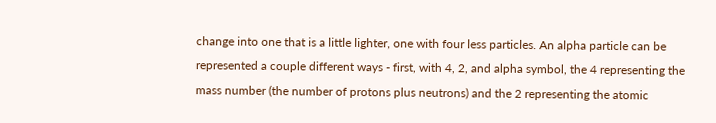change into one that is a little lighter, one with four less particles. An alpha particle can be represented a couple different ways - first, with 4, 2, and alpha symbol, the 4 representing the mass number (the number of protons plus neutrons) and the 2 representing the atomic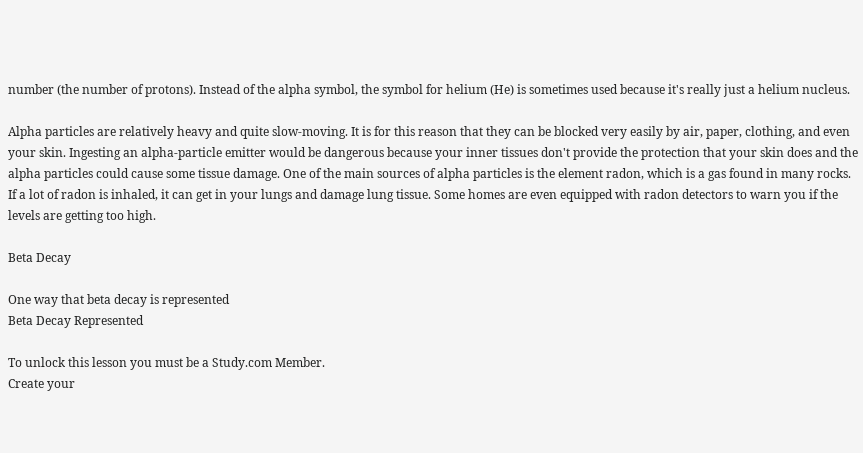number (the number of protons). Instead of the alpha symbol, the symbol for helium (He) is sometimes used because it's really just a helium nucleus.

Alpha particles are relatively heavy and quite slow-moving. It is for this reason that they can be blocked very easily by air, paper, clothing, and even your skin. Ingesting an alpha-particle emitter would be dangerous because your inner tissues don't provide the protection that your skin does and the alpha particles could cause some tissue damage. One of the main sources of alpha particles is the element radon, which is a gas found in many rocks. If a lot of radon is inhaled, it can get in your lungs and damage lung tissue. Some homes are even equipped with radon detectors to warn you if the levels are getting too high.

Beta Decay

One way that beta decay is represented
Beta Decay Represented

To unlock this lesson you must be a Study.com Member.
Create your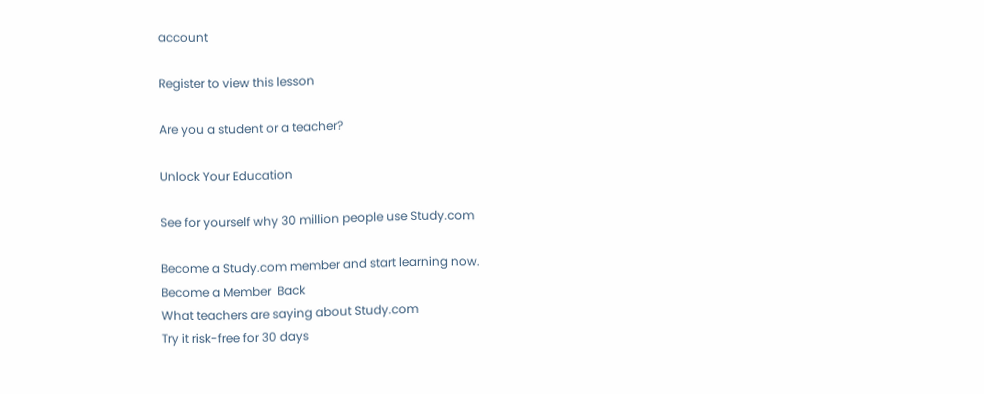account

Register to view this lesson

Are you a student or a teacher?

Unlock Your Education

See for yourself why 30 million people use Study.com

Become a Study.com member and start learning now.
Become a Member  Back
What teachers are saying about Study.com
Try it risk-free for 30 days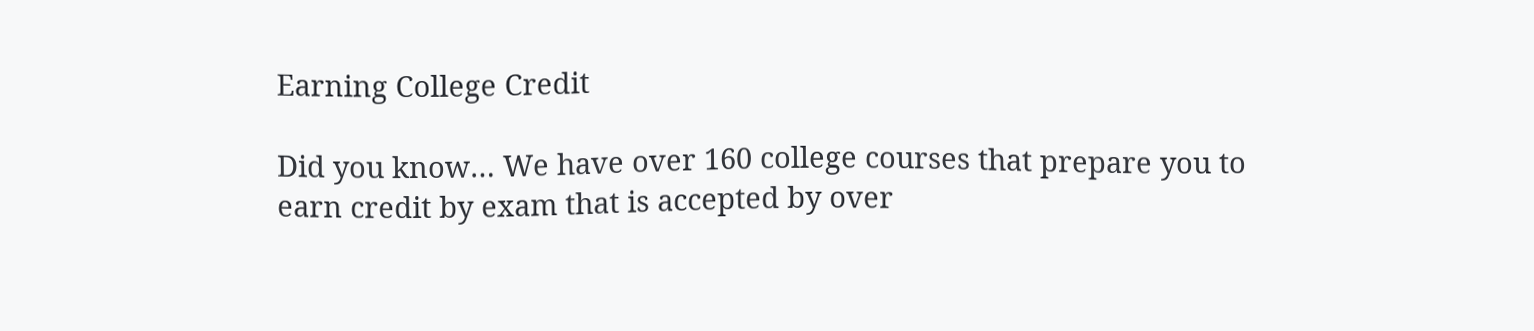Earning College Credit

Did you know… We have over 160 college courses that prepare you to earn credit by exam that is accepted by over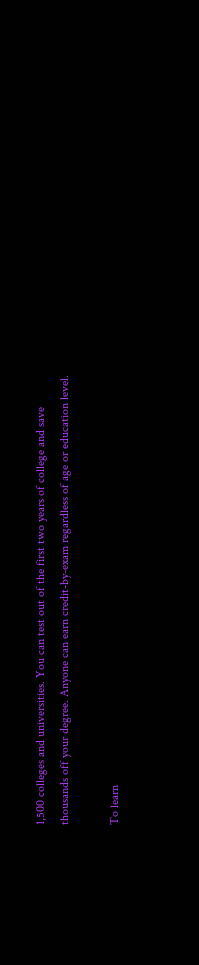1,500 colleges and universities. You can test out of the first two years of college and save thousands off your degree. Anyone can earn credit-by-exam regardless of age or education level.

To learn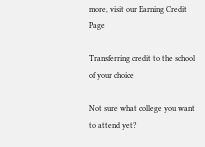more, visit our Earning Credit Page

Transferring credit to the school of your choice

Not sure what college you want to attend yet?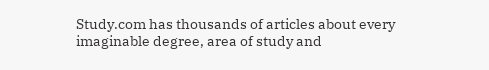Study.com has thousands of articles about every imaginable degree, area of study and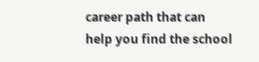career path that can help you find the school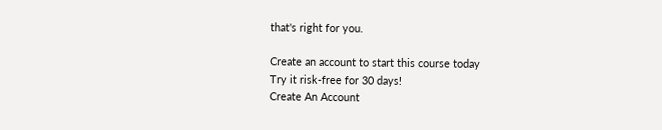that's right for you.

Create an account to start this course today
Try it risk-free for 30 days!
Create An Account